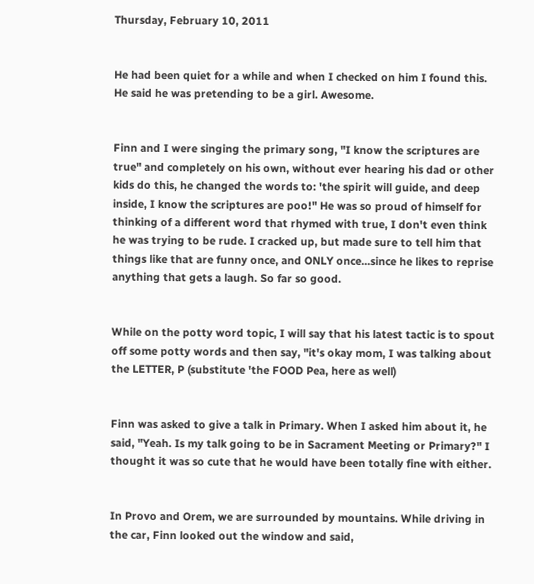Thursday, February 10, 2011


He had been quiet for a while and when I checked on him I found this. He said he was pretending to be a girl. Awesome.


Finn and I were singing the primary song, "I know the scriptures are true" and completely on his own, without ever hearing his dad or other kids do this, he changed the words to: 'the spirit will guide, and deep inside, I know the scriptures are poo!" He was so proud of himself for thinking of a different word that rhymed with true, I don't even think he was trying to be rude. I cracked up, but made sure to tell him that things like that are funny once, and ONLY once...since he likes to reprise anything that gets a laugh. So far so good.


While on the potty word topic, I will say that his latest tactic is to spout off some potty words and then say, "it's okay mom, I was talking about the LETTER, P (substitute 'the FOOD Pea, here as well)


Finn was asked to give a talk in Primary. When I asked him about it, he said, "Yeah. Is my talk going to be in Sacrament Meeting or Primary?" I thought it was so cute that he would have been totally fine with either.


In Provo and Orem, we are surrounded by mountains. While driving in the car, Finn looked out the window and said,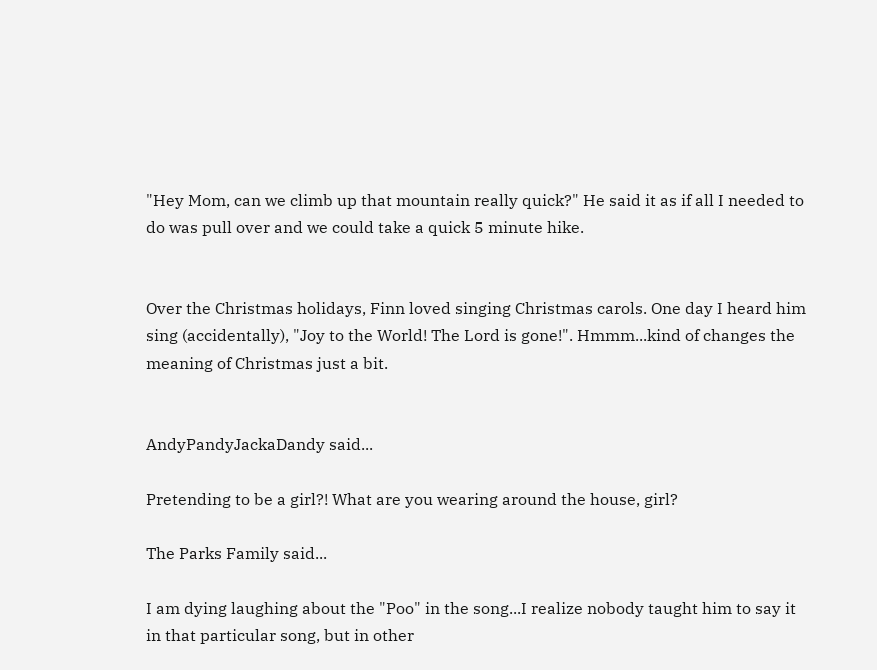"Hey Mom, can we climb up that mountain really quick?" He said it as if all I needed to do was pull over and we could take a quick 5 minute hike.


Over the Christmas holidays, Finn loved singing Christmas carols. One day I heard him sing (accidentally), "Joy to the World! The Lord is gone!". Hmmm...kind of changes the meaning of Christmas just a bit.


AndyPandyJackaDandy said...

Pretending to be a girl?! What are you wearing around the house, girl?

The Parks Family said...

I am dying laughing about the "Poo" in the song...I realize nobody taught him to say it in that particular song, but in other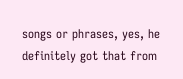songs or phrases, yes, he definitely got that from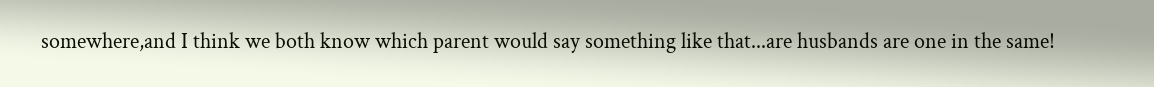somewhere,and I think we both know which parent would say something like that...are husbands are one in the same!